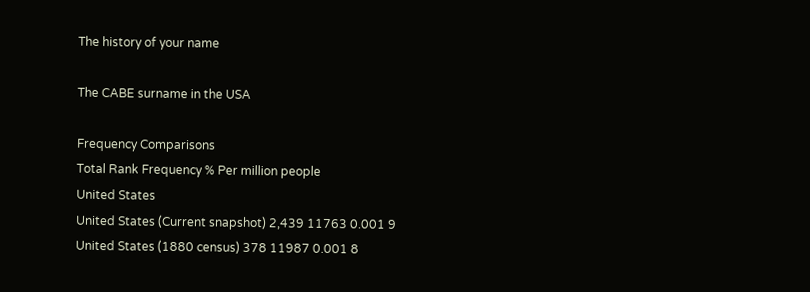The history of your name

The CABE surname in the USA

Frequency Comparisons
Total Rank Frequency % Per million people
United States
United States (Current snapshot) 2,439 11763 0.001 9
United States (1880 census) 378 11987 0.001 8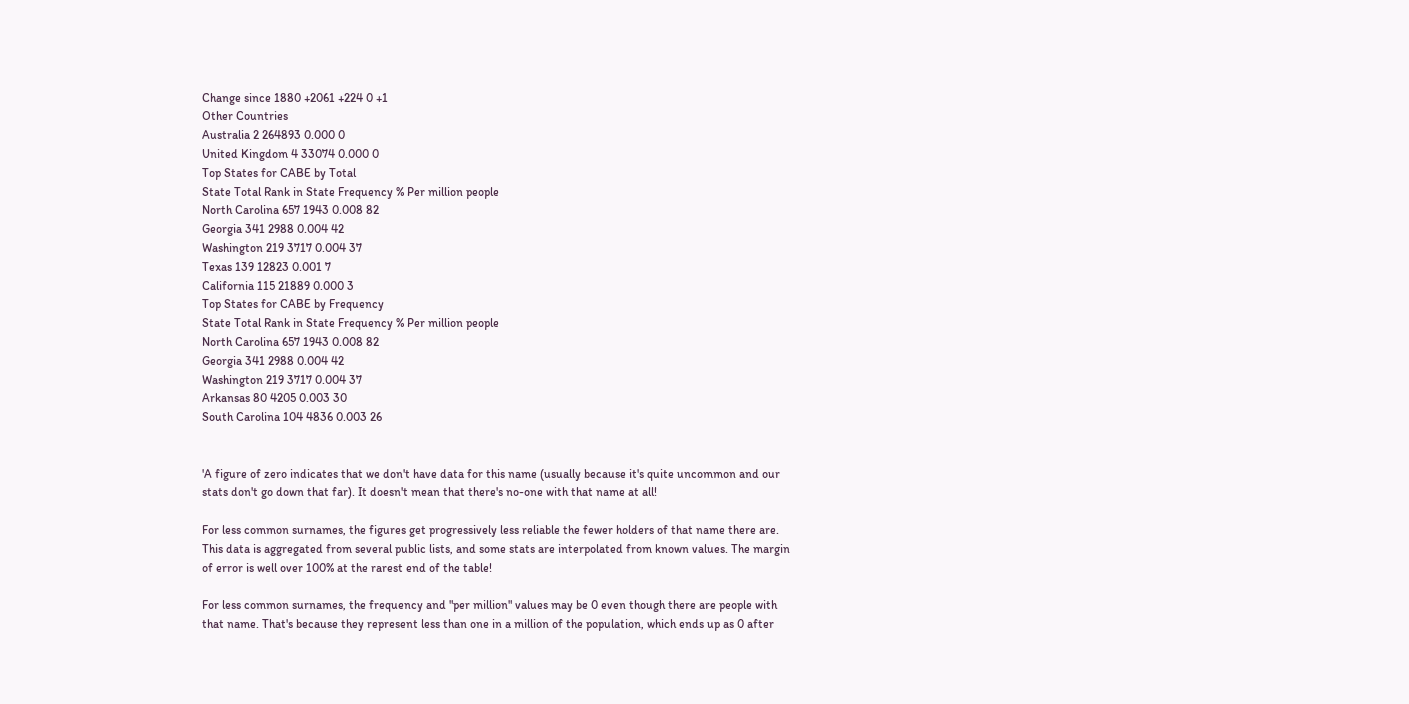Change since 1880 +2061 +224 0 +1
Other Countries
Australia 2 264893 0.000 0
United Kingdom 4 33074 0.000 0
Top States for CABE by Total
State Total Rank in State Frequency % Per million people
North Carolina 657 1943 0.008 82
Georgia 341 2988 0.004 42
Washington 219 3717 0.004 37
Texas 139 12823 0.001 7
California 115 21889 0.000 3
Top States for CABE by Frequency
State Total Rank in State Frequency % Per million people
North Carolina 657 1943 0.008 82
Georgia 341 2988 0.004 42
Washington 219 3717 0.004 37
Arkansas 80 4205 0.003 30
South Carolina 104 4836 0.003 26


'A figure of zero indicates that we don't have data for this name (usually because it's quite uncommon and our stats don't go down that far). It doesn't mean that there's no-one with that name at all!

For less common surnames, the figures get progressively less reliable the fewer holders of that name there are. This data is aggregated from several public lists, and some stats are interpolated from known values. The margin of error is well over 100% at the rarest end of the table!

For less common surnames, the frequency and "per million" values may be 0 even though there are people with that name. That's because they represent less than one in a million of the population, which ends up as 0 after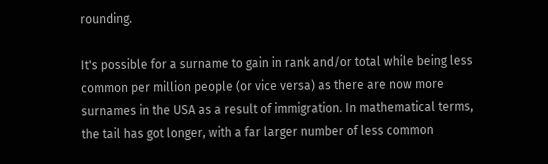rounding.

It's possible for a surname to gain in rank and/or total while being less common per million people (or vice versa) as there are now more surnames in the USA as a result of immigration. In mathematical terms, the tail has got longer, with a far larger number of less common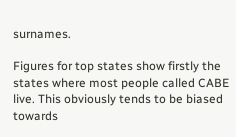surnames.

Figures for top states show firstly the states where most people called CABE live. This obviously tends to be biased towards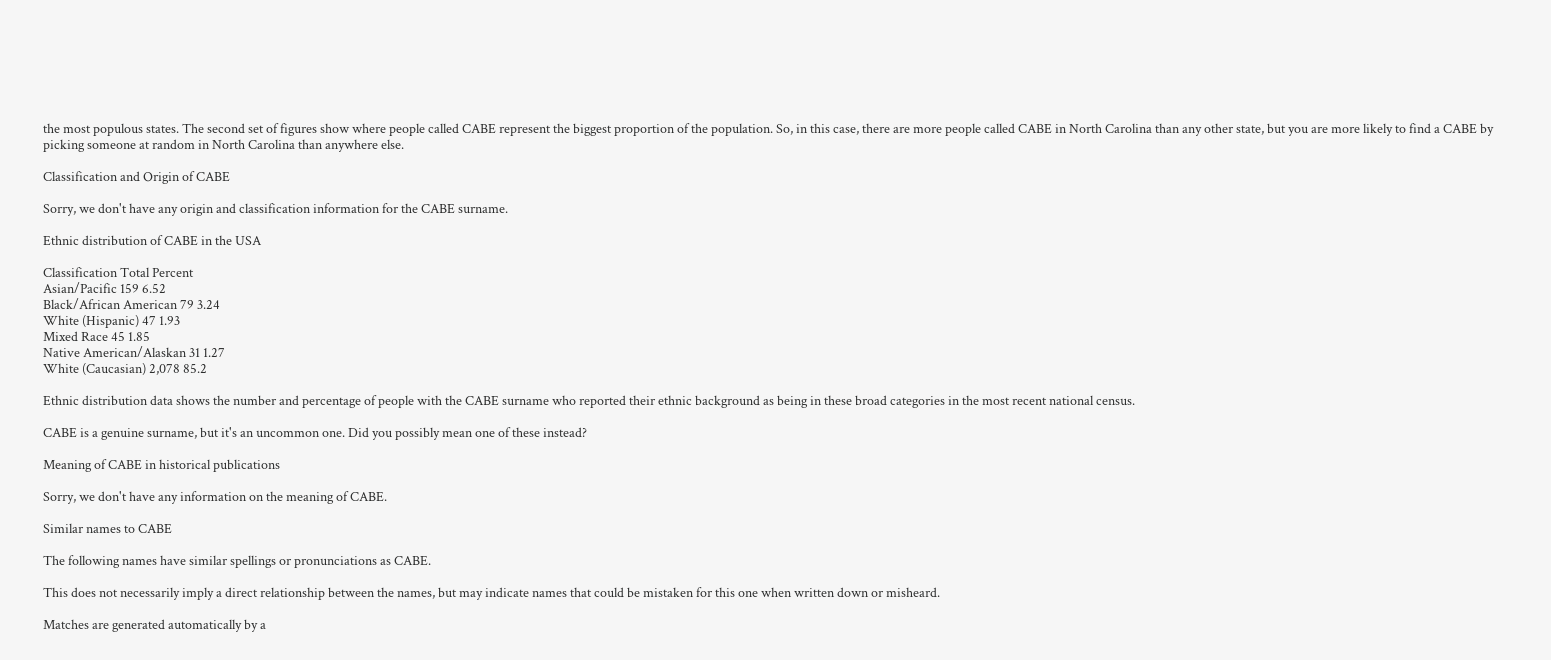the most populous states. The second set of figures show where people called CABE represent the biggest proportion of the population. So, in this case, there are more people called CABE in North Carolina than any other state, but you are more likely to find a CABE by picking someone at random in North Carolina than anywhere else.

Classification and Origin of CABE

Sorry, we don't have any origin and classification information for the CABE surname.

Ethnic distribution of CABE in the USA

Classification Total Percent
Asian/Pacific 159 6.52
Black/African American 79 3.24
White (Hispanic) 47 1.93
Mixed Race 45 1.85
Native American/Alaskan 31 1.27
White (Caucasian) 2,078 85.2

Ethnic distribution data shows the number and percentage of people with the CABE surname who reported their ethnic background as being in these broad categories in the most recent national census.

CABE is a genuine surname, but it's an uncommon one. Did you possibly mean one of these instead?

Meaning of CABE in historical publications

Sorry, we don't have any information on the meaning of CABE.

Similar names to CABE

The following names have similar spellings or pronunciations as CABE.

This does not necessarily imply a direct relationship between the names, but may indicate names that could be mistaken for this one when written down or misheard.

Matches are generated automatically by a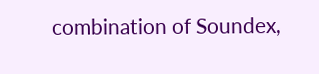combination of Soundex,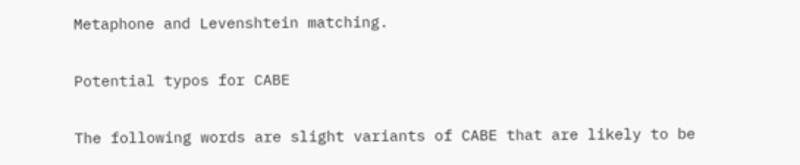Metaphone and Levenshtein matching.

Potential typos for CABE

The following words are slight variants of CABE that are likely to be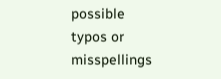possible typos or misspellings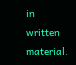in written material.